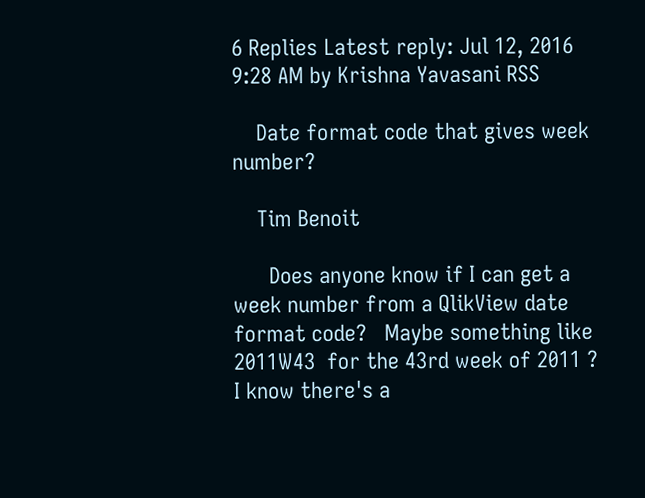6 Replies Latest reply: Jul 12, 2016 9:28 AM by Krishna Yavasani RSS

    Date format code that gives week number?

    Tim Benoit

      Does anyone know if I can get a week number from a QlikView date format code?   Maybe something like  2011W43  for the 43rd week of 2011 ?  I know there's a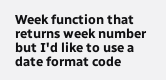Week function that returns week number but I'd like to use a date format code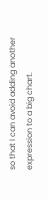so that I can avoid adding another expression to a big chart.